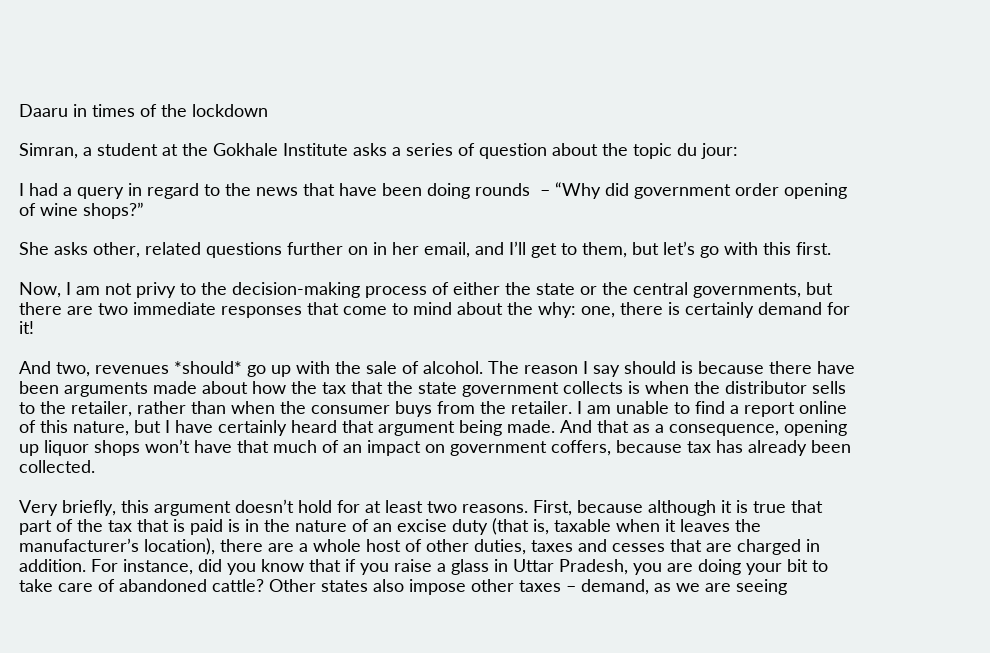Daaru in times of the lockdown

Simran, a student at the Gokhale Institute asks a series of question about the topic du jour:

I had a query in regard to the news that have been doing rounds  – “Why did government order opening of wine shops?”

She asks other, related questions further on in her email, and I’ll get to them, but let’s go with this first.

Now, I am not privy to the decision-making process of either the state or the central governments, but there are two immediate responses that come to mind about the why: one, there is certainly demand for it!

And two, revenues *should* go up with the sale of alcohol. The reason I say should is because there have been arguments made about how the tax that the state government collects is when the distributor sells to the retailer, rather than when the consumer buys from the retailer. I am unable to find a report online of this nature, but I have certainly heard that argument being made. And that as a consequence, opening up liquor shops won’t have that much of an impact on government coffers, because tax has already been collected.

Very briefly, this argument doesn’t hold for at least two reasons. First, because although it is true that part of the tax that is paid is in the nature of an excise duty (that is, taxable when it leaves the manufacturer’s location), there are a whole host of other duties, taxes and cesses that are charged in addition. For instance, did you know that if you raise a glass in Uttar Pradesh, you are doing your bit to take care of abandoned cattle? Other states also impose other taxes – demand, as we are seeing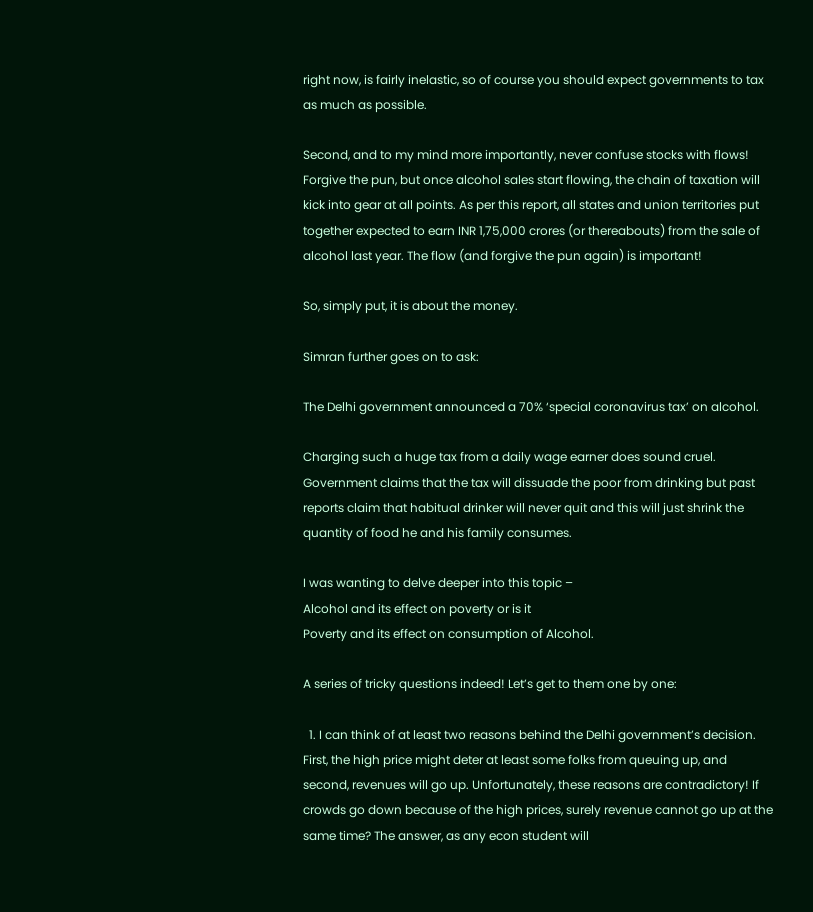right now, is fairly inelastic, so of course you should expect governments to tax as much as possible.

Second, and to my mind more importantly, never confuse stocks with flows! Forgive the pun, but once alcohol sales start flowing, the chain of taxation will kick into gear at all points. As per this report, all states and union territories put together expected to earn INR 1,75,000 crores (or thereabouts) from the sale of alcohol last year. The flow (and forgive the pun again) is important!

So, simply put, it is about the money.

Simran further goes on to ask:

The Delhi government announced a 70% ‘special coronavirus tax’ on alcohol.

Charging such a huge tax from a daily wage earner does sound cruel. Government claims that the tax will dissuade the poor from drinking but past reports claim that habitual drinker will never quit and this will just shrink the quantity of food he and his family consumes.

I was wanting to delve deeper into this topic –
Alcohol and its effect on poverty or is it
Poverty and its effect on consumption of Alcohol.

A series of tricky questions indeed! Let’s get to them one by one:

  1. I can think of at least two reasons behind the Delhi government’s decision. First, the high price might deter at least some folks from queuing up, and second, revenues will go up. Unfortunately, these reasons are contradictory! If crowds go down because of the high prices, surely revenue cannot go up at the same time? The answer, as any econ student will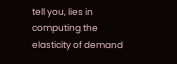tell you, lies in computing the elasticity of demand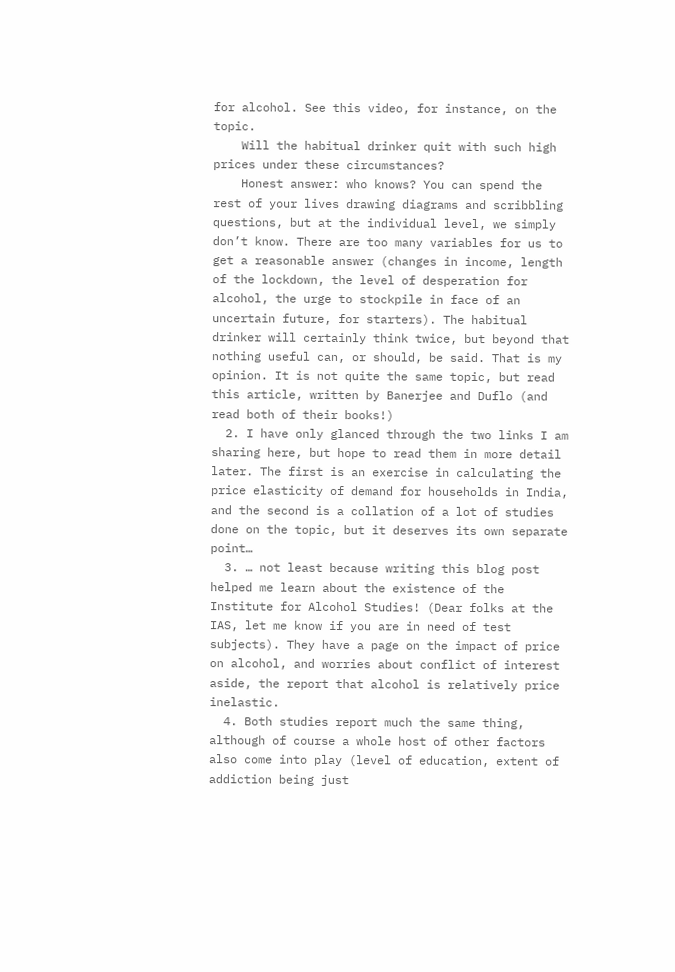for alcohol. See this video, for instance, on the topic.
    Will the habitual drinker quit with such high prices under these circumstances?
    Honest answer: who knows? You can spend the rest of your lives drawing diagrams and scribbling questions, but at the individual level, we simply don’t know. There are too many variables for us to get a reasonable answer (changes in income, length of the lockdown, the level of desperation for alcohol, the urge to stockpile in face of an uncertain future, for starters). The habitual drinker will certainly think twice, but beyond that nothing useful can, or should, be said. That is my opinion. It is not quite the same topic, but read this article, written by Banerjee and Duflo (and read both of their books!)
  2. I have only glanced through the two links I am sharing here, but hope to read them in more detail later. The first is an exercise in calculating the price elasticity of demand for households in India, and the second is a collation of a lot of studies done on the topic, but it deserves its own separate point…
  3. … not least because writing this blog post helped me learn about the existence of the Institute for Alcohol Studies! (Dear folks at the IAS, let me know if you are in need of test subjects). They have a page on the impact of price on alcohol, and worries about conflict of interest aside, the report that alcohol is relatively price inelastic.
  4. Both studies report much the same thing, although of course a whole host of other factors also come into play (level of education, extent of addiction being just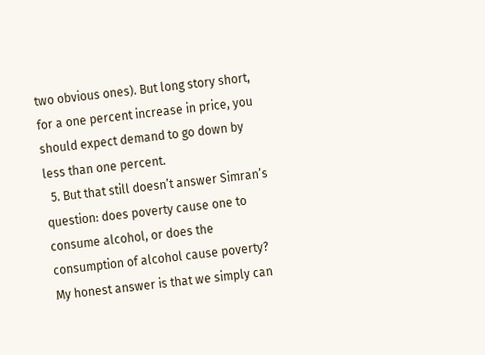two obvious ones). But long story short, for a one percent increase in price, you should expect demand to go down by less than one percent.
  5. But that still doesn’t answer Simran’s question: does poverty cause one to consume alcohol, or does the consumption of alcohol cause poverty? My honest answer is that we simply can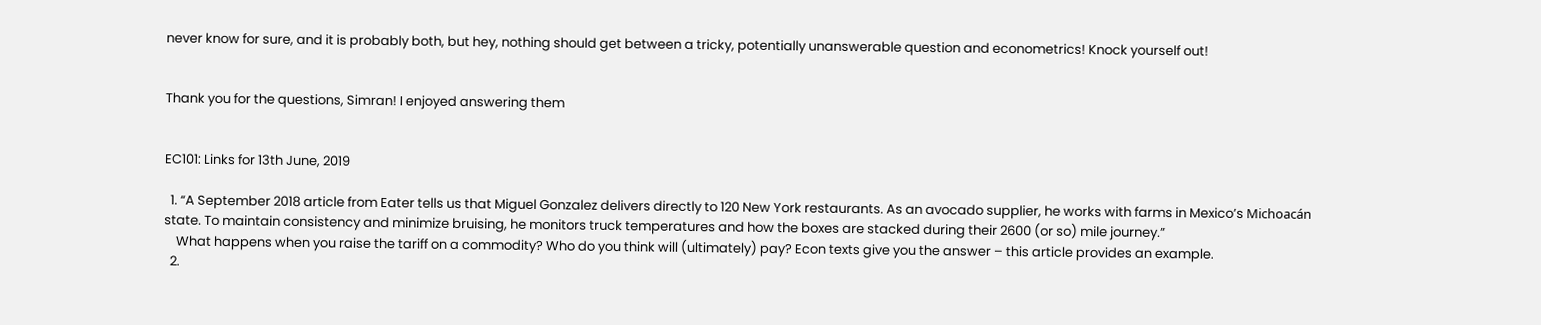never know for sure, and it is probably both, but hey, nothing should get between a tricky, potentially unanswerable question and econometrics! Knock yourself out!


Thank you for the questions, Simran! I enjoyed answering them


EC101: Links for 13th June, 2019

  1. “A September 2018 article from Eater tells us that Miguel Gonzalez delivers directly to 120 New York restaurants. As an avocado supplier, he works with farms in Mexico’s Michoacán state. To maintain consistency and minimize bruising, he monitors truck temperatures and how the boxes are stacked during their 2600 (or so) mile journey.”
    What happens when you raise the tariff on a commodity? Who do you think will (ultimately) pay? Econ texts give you the answer – this article provides an example.
  2.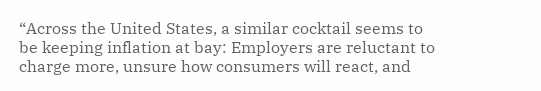“Across the United States, a similar cocktail seems to be keeping inflation at bay: Employers are reluctant to charge more, unsure how consumers will react, and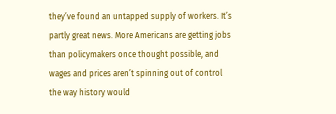they’ve found an untapped supply of workers. It’s partly great news. More Americans are getting jobs than policymakers once thought possible, and wages and prices aren’t spinning out of control the way history would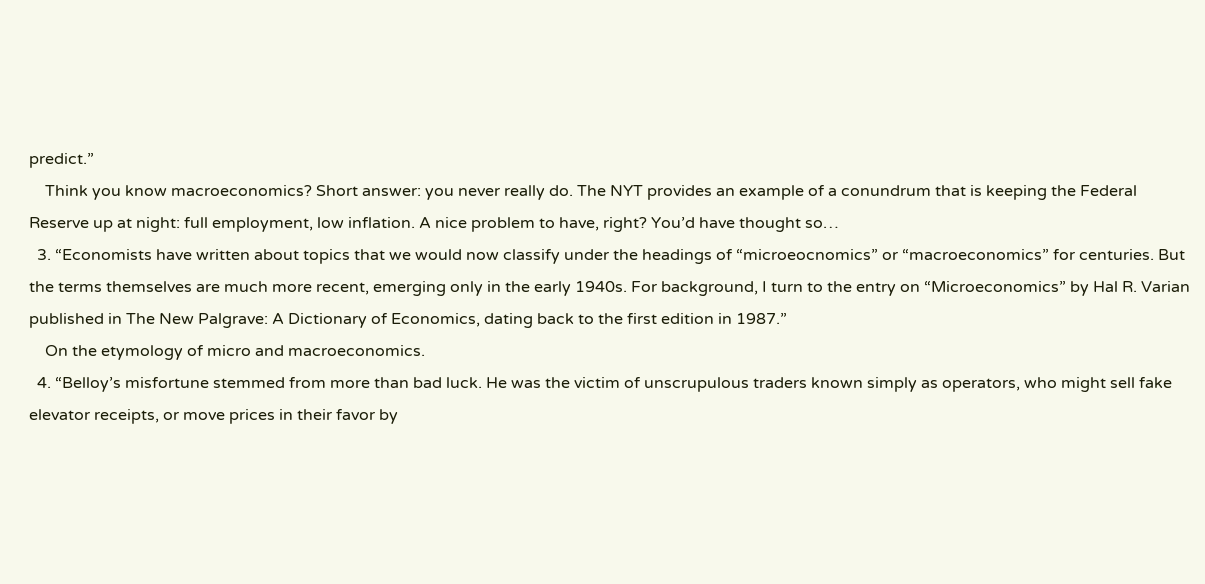predict.”
    Think you know macroeconomics? Short answer: you never really do. The NYT provides an example of a conundrum that is keeping the Federal Reserve up at night: full employment, low inflation. A nice problem to have, right? You’d have thought so…
  3. “Economists have written about topics that we would now classify under the headings of “microeocnomics” or “macroeconomics” for centuries. But the terms themselves are much more recent, emerging only in the early 1940s. For background, I turn to the entry on “Microeconomics” by Hal R. Varian published in The New Palgrave: A Dictionary of Economics, dating back to the first edition in 1987.”
    On the etymology of micro and macroeconomics.
  4. “Belloy’s misfortune stemmed from more than bad luck. He was the victim of unscrupulous traders known simply as operators, who might sell fake elevator receipts, or move prices in their favor by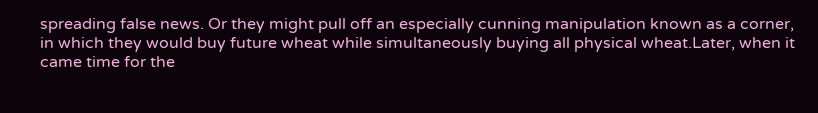spreading false news. Or they might pull off an especially cunning manipulation known as a corner, in which they would buy future wheat while simultaneously buying all physical wheat.Later, when it came time for the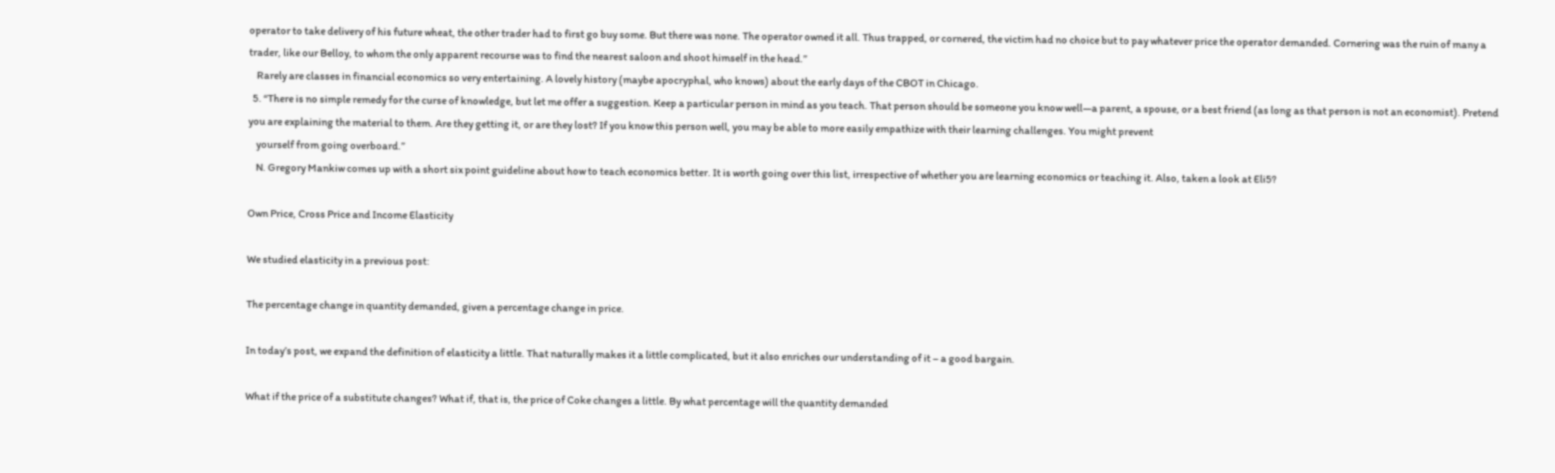operator to take delivery of his future wheat, the other trader had to first go buy some. But there was none. The operator owned it all. Thus trapped, or cornered, the victim had no choice but to pay whatever price the operator demanded. Cornering was the ruin of many a trader, like our Belloy, to whom the only apparent recourse was to find the nearest saloon and shoot himself in the head.”
    Rarely are classes in financial economics so very entertaining. A lovely history (maybe apocryphal, who knows) about the early days of the CBOT in Chicago.
  5. “There is no simple remedy for the curse of knowledge, but let me offer a suggestion. Keep a particular person in mind as you teach. That person should be someone you know well—a parent, a spouse, or a best friend (as long as that person is not an economist). Pretend you are explaining the material to them. Are they getting it, or are they lost? If you know this person well, you may be able to more easily empathize with their learning challenges. You might prevent
    yourself from going overboard.”
    N. Gregory Mankiw comes up with a short six point guideline about how to teach economics better. It is worth going over this list, irrespective of whether you are learning economics or teaching it. Also, taken a look at Eli5?

Own Price, Cross Price and Income Elasticity

We studied elasticity in a previous post:

The percentage change in quantity demanded, given a percentage change in price.

In today’s post, we expand the definition of elasticity a little. That naturally makes it a little complicated, but it also enriches our understanding of it – a good bargain.

What if the price of a substitute changes? What if, that is, the price of Coke changes a little. By what percentage will the quantity demanded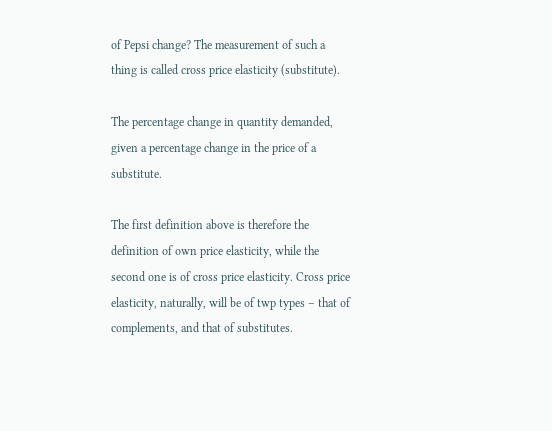of Pepsi change? The measurement of such a thing is called cross price elasticity (substitute).

The percentage change in quantity demanded, given a percentage change in the price of a substitute.

The first definition above is therefore the definition of own price elasticity, while the second one is of cross price elasticity. Cross price elasticity, naturally, will be of twp types – that of complements, and that of substitutes.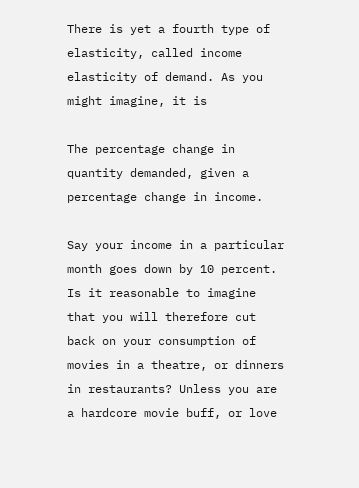There is yet a fourth type of elasticity, called income elasticity of demand. As you might imagine, it is

The percentage change in quantity demanded, given a percentage change in income.

Say your income in a particular month goes down by 10 percent. Is it reasonable to imagine that you will therefore cut back on your consumption of movies in a theatre, or dinners in restaurants? Unless you are a hardcore movie buff, or love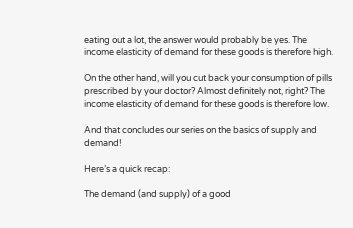eating out a lot, the answer would probably be yes. The income elasticity of demand for these goods is therefore high.

On the other hand, will you cut back your consumption of pills prescribed by your doctor? Almost definitely not, right? The income elasticity of demand for these goods is therefore low.

And that concludes our series on the basics of supply and demand!

Here’s a quick recap:

The demand (and supply) of a good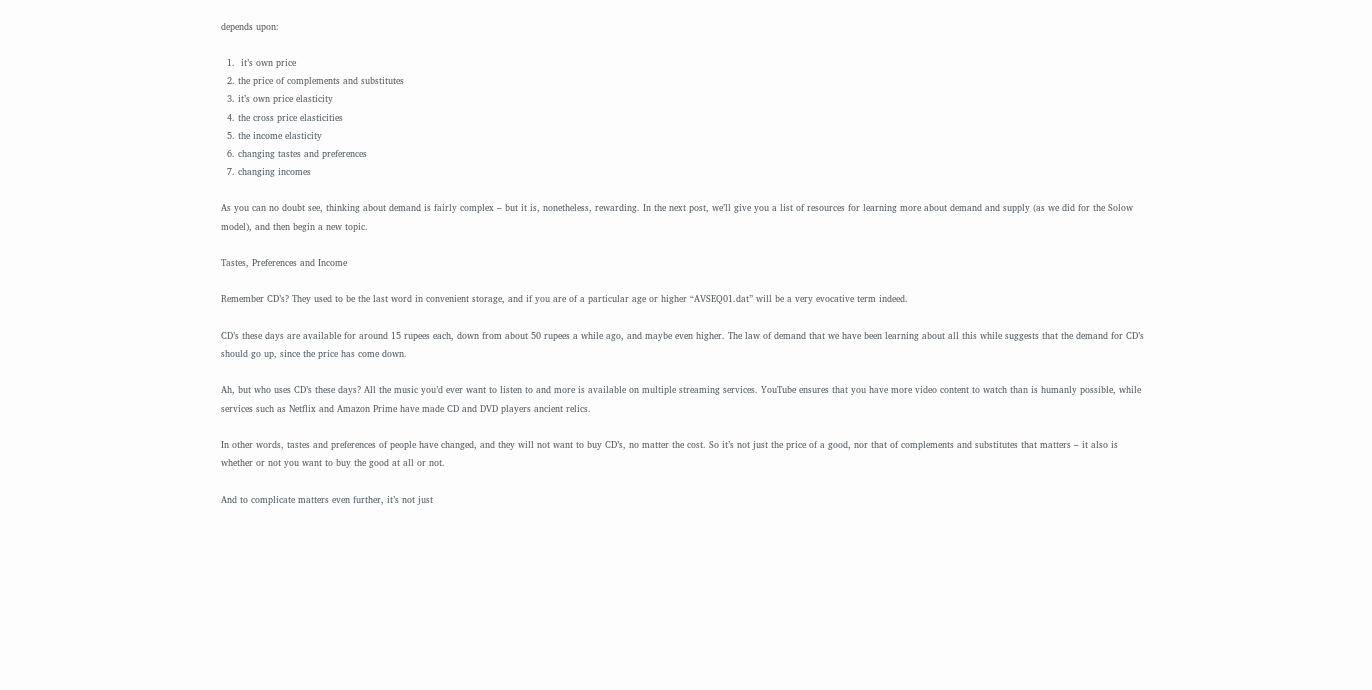depends upon:

  1.  it’s own price
  2. the price of complements and substitutes
  3. it’s own price elasticity
  4. the cross price elasticities
  5. the income elasticity
  6. changing tastes and preferences
  7. changing incomes

As you can no doubt see, thinking about demand is fairly complex – but it is, nonetheless, rewarding. In the next post, we’ll give you a list of resources for learning more about demand and supply (as we did for the Solow model), and then begin a new topic.

Tastes, Preferences and Income

Remember CD’s? They used to be the last word in convenient storage, and if you are of a particular age or higher “AVSEQ01.dat” will be a very evocative term indeed.

CD’s these days are available for around 15 rupees each, down from about 50 rupees a while ago, and maybe even higher. The law of demand that we have been learning about all this while suggests that the demand for CD’s should go up, since the price has come down.

Ah, but who uses CD’s these days? All the music you’d ever want to listen to and more is available on multiple streaming services. YouTube ensures that you have more video content to watch than is humanly possible, while services such as Netflix and Amazon Prime have made CD and DVD players ancient relics.

In other words, tastes and preferences of people have changed, and they will not want to buy CD’s, no matter the cost. So it’s not just the price of a good, nor that of complements and substitutes that matters – it also is whether or not you want to buy the good at all or not.

And to complicate matters even further, it’s not just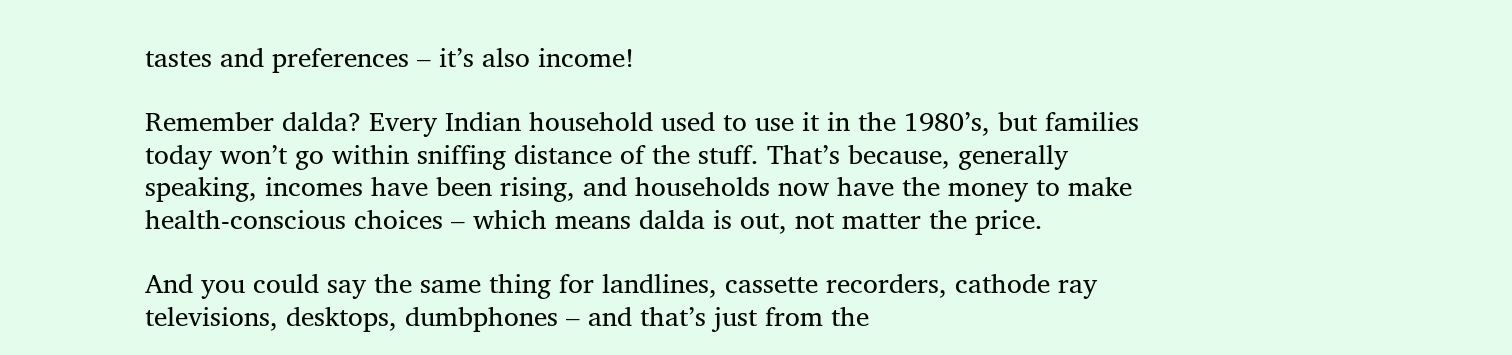tastes and preferences – it’s also income!

Remember dalda? Every Indian household used to use it in the 1980’s, but families today won’t go within sniffing distance of the stuff. That’s because, generally speaking, incomes have been rising, and households now have the money to make health-conscious choices – which means dalda is out, not matter the price.

And you could say the same thing for landlines, cassette recorders, cathode ray televisions, desktops, dumbphones – and that’s just from the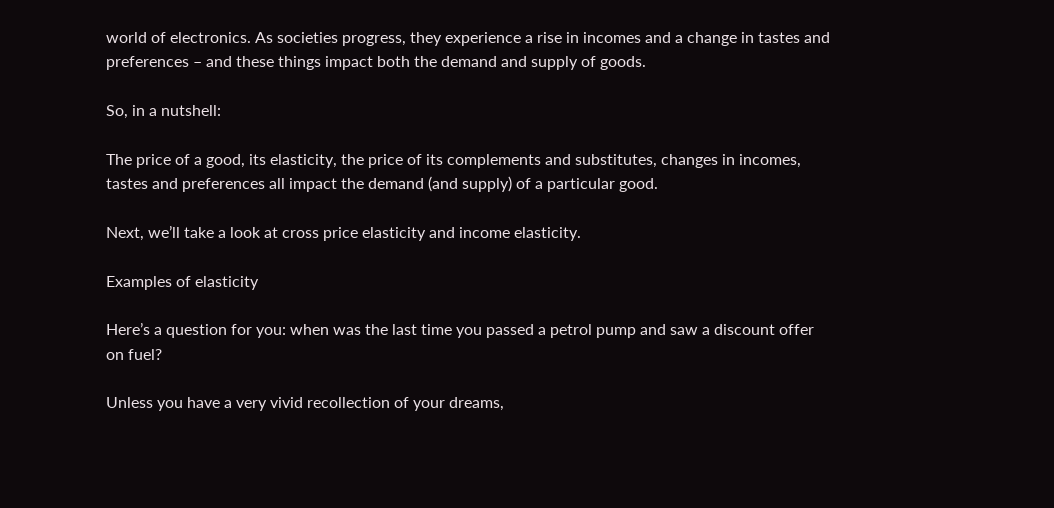world of electronics. As societies progress, they experience a rise in incomes and a change in tastes and preferences – and these things impact both the demand and supply of goods.

So, in a nutshell:

The price of a good, its elasticity, the price of its complements and substitutes, changes in incomes, tastes and preferences all impact the demand (and supply) of a particular good.

Next, we’ll take a look at cross price elasticity and income elasticity.

Examples of elasticity

Here’s a question for you: when was the last time you passed a petrol pump and saw a discount offer on fuel?

Unless you have a very vivid recollection of your dreams,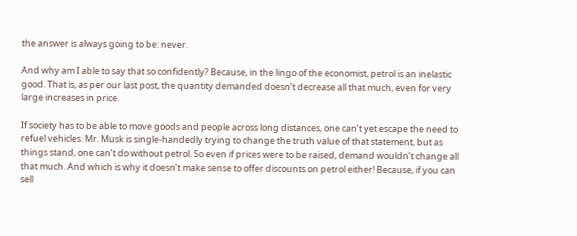the answer is always going to be: never.

And why am I able to say that so confidently? Because, in the lingo of the economist, petrol is an inelastic good. That is, as per our last post, the quantity demanded doesn’t decrease all that much, even for very large increases in price.

If society has to be able to move goods and people across long distances, one can’t yet escape the need to refuel vehicles. Mr. Musk is single-handedly trying to change the truth value of that statement, but as things stand, one can’t do without petrol. So even if prices were to be raised, demand wouldn’t change all that much. And which is why it doesn’t make sense to offer discounts on petrol either! Because, if you can sell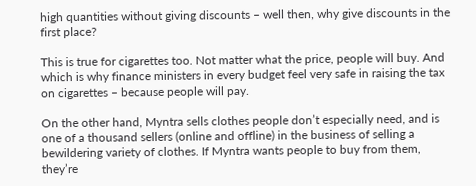high quantities without giving discounts – well then, why give discounts in the first place?

This is true for cigarettes too. Not matter what the price, people will buy. And which is why finance ministers in every budget feel very safe in raising the tax on cigarettes – because people will pay.

On the other hand, Myntra sells clothes people don’t especially need, and is one of a thousand sellers (online and offline) in the business of selling a bewildering variety of clothes. If Myntra wants people to buy from them, they’re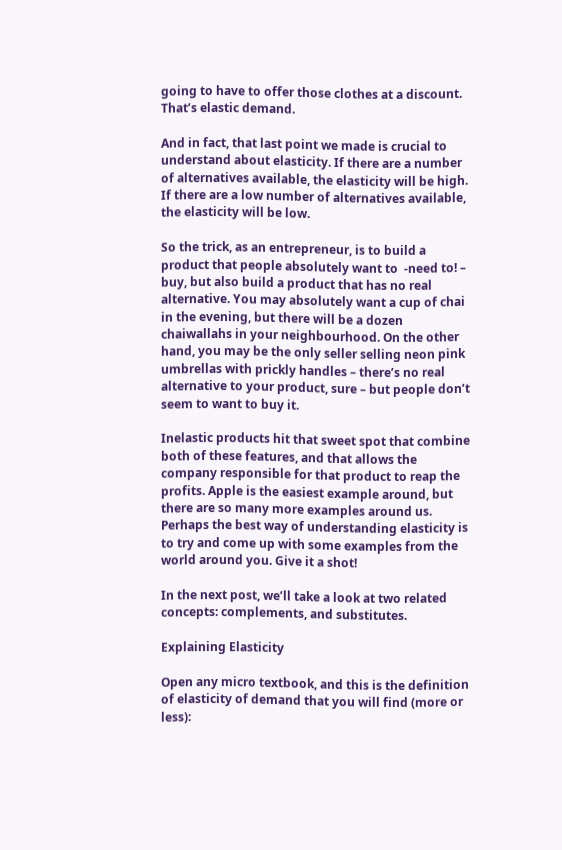going to have to offer those clothes at a discount. That’s elastic demand.

And in fact, that last point we made is crucial to understand about elasticity. If there are a number of alternatives available, the elasticity will be high. If there are a low number of alternatives available, the elasticity will be low.

So the trick, as an entrepreneur, is to build a product that people absolutely want to  -need to! – buy, but also build a product that has no real alternative. You may absolutely want a cup of chai in the evening, but there will be a dozen chaiwallahs in your neighbourhood. On the other hand, you may be the only seller selling neon pink umbrellas with prickly handles – there’s no real alternative to your product, sure – but people don’t seem to want to buy it.

Inelastic products hit that sweet spot that combine both of these features, and that allows the company responsible for that product to reap the profits. Apple is the easiest example around, but there are so many more examples around us. Perhaps the best way of understanding elasticity is to try and come up with some examples from the world around you. Give it a shot!

In the next post, we’ll take a look at two related concepts: complements, and substitutes.

Explaining Elasticity

Open any micro textbook, and this is the definition of elasticity of demand that you will find (more or less):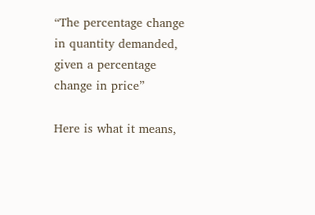“The percentage change in quantity demanded, given a percentage change in price”

Here is what it means,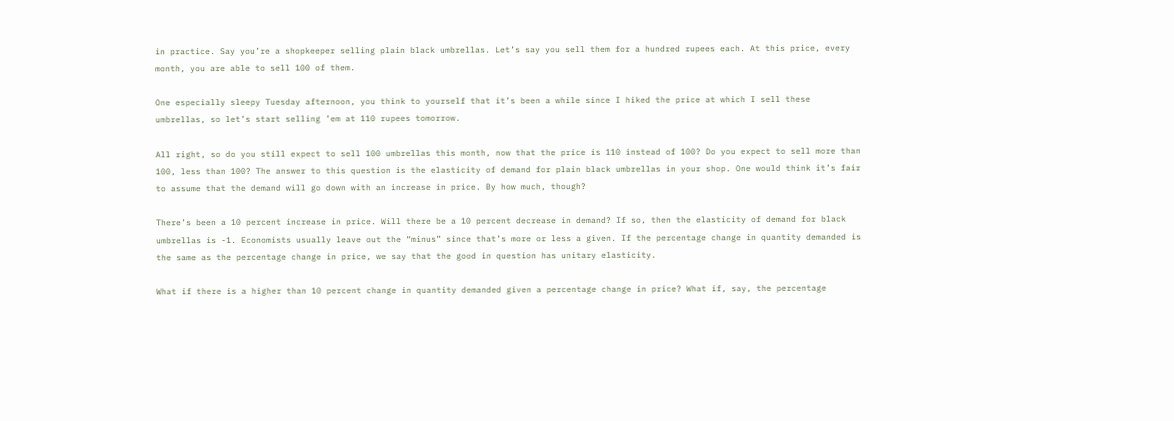in practice. Say you’re a shopkeeper selling plain black umbrellas. Let’s say you sell them for a hundred rupees each. At this price, every month, you are able to sell 100 of them.

One especially sleepy Tuesday afternoon, you think to yourself that it’s been a while since I hiked the price at which I sell these umbrellas, so let’s start selling ’em at 110 rupees tomorrow.

All right, so do you still expect to sell 100 umbrellas this month, now that the price is 110 instead of 100? Do you expect to sell more than 100, less than 100? The answer to this question is the elasticity of demand for plain black umbrellas in your shop. One would think it’s fair to assume that the demand will go down with an increase in price. By how much, though?

There’s been a 10 percent increase in price. Will there be a 10 percent decrease in demand? If so, then the elasticity of demand for black umbrellas is -1. Economists usually leave out the “minus” since that’s more or less a given. If the percentage change in quantity demanded is the same as the percentage change in price, we say that the good in question has unitary elasticity.

What if there is a higher than 10 percent change in quantity demanded given a percentage change in price? What if, say, the percentage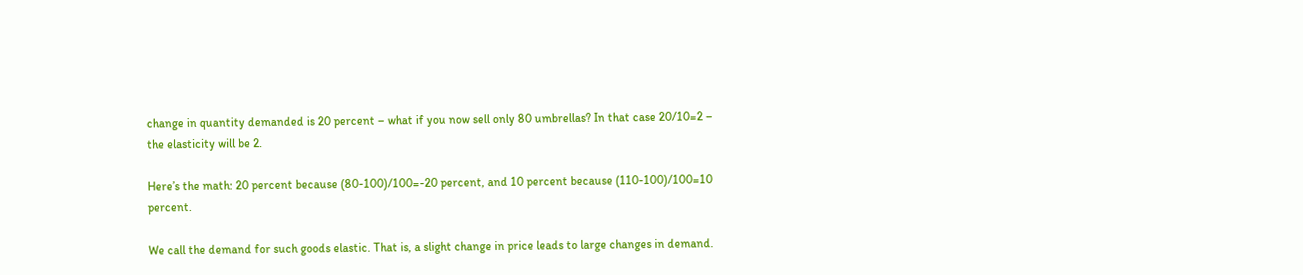change in quantity demanded is 20 percent – what if you now sell only 80 umbrellas? In that case 20/10=2 – the elasticity will be 2.

Here’s the math: 20 percent because (80-100)/100=-20 percent, and 10 percent because (110-100)/100=10 percent.

We call the demand for such goods elastic. That is, a slight change in price leads to large changes in demand.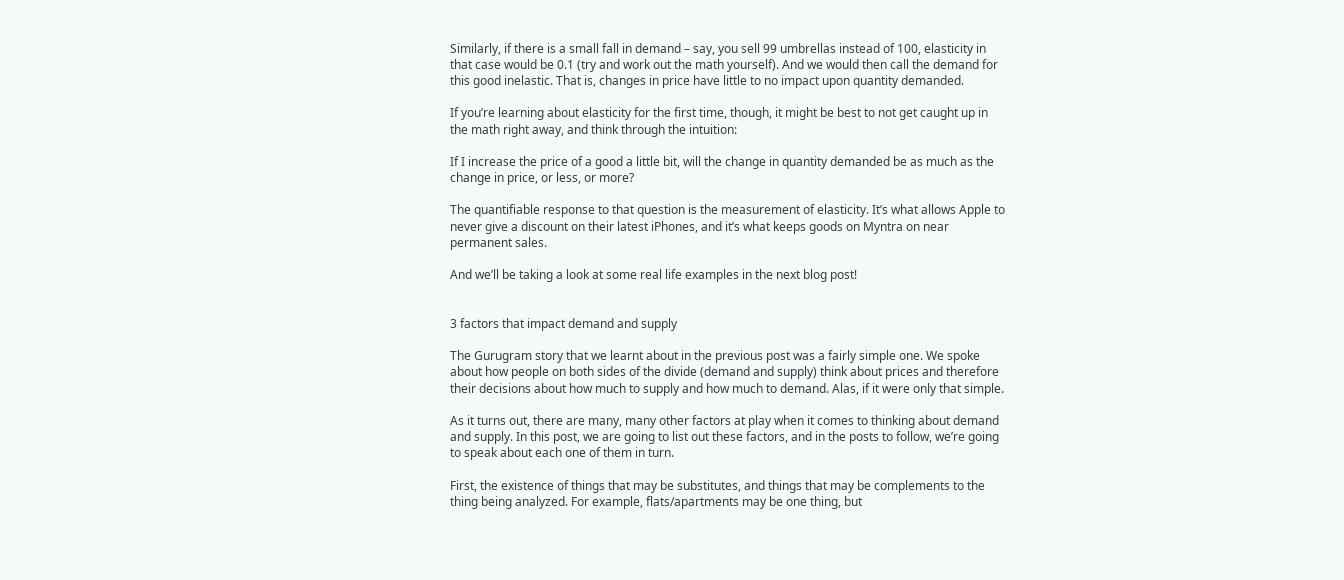Similarly, if there is a small fall in demand – say, you sell 99 umbrellas instead of 100, elasticity in that case would be 0.1 (try and work out the math yourself). And we would then call the demand for this good inelastic. That is, changes in price have little to no impact upon quantity demanded.

If you’re learning about elasticity for the first time, though, it might be best to not get caught up in the math right away, and think through the intuition:

If I increase the price of a good a little bit, will the change in quantity demanded be as much as the change in price, or less, or more?

The quantifiable response to that question is the measurement of elasticity. It’s what allows Apple to never give a discount on their latest iPhones, and it’s what keeps goods on Myntra on near permanent sales.

And we’ll be taking a look at some real life examples in the next blog post!


3 factors that impact demand and supply

The Gurugram story that we learnt about in the previous post was a fairly simple one. We spoke about how people on both sides of the divide (demand and supply) think about prices and therefore their decisions about how much to supply and how much to demand. Alas, if it were only that simple.

As it turns out, there are many, many other factors at play when it comes to thinking about demand and supply. In this post, we are going to list out these factors, and in the posts to follow, we’re going to speak about each one of them in turn.

First, the existence of things that may be substitutes, and things that may be complements to the thing being analyzed. For example, flats/apartments may be one thing, but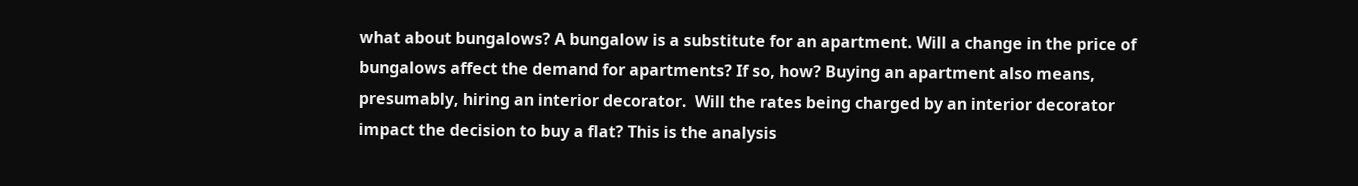what about bungalows? A bungalow is a substitute for an apartment. Will a change in the price of bungalows affect the demand for apartments? If so, how? Buying an apartment also means, presumably, hiring an interior decorator.  Will the rates being charged by an interior decorator impact the decision to buy a flat? This is the analysis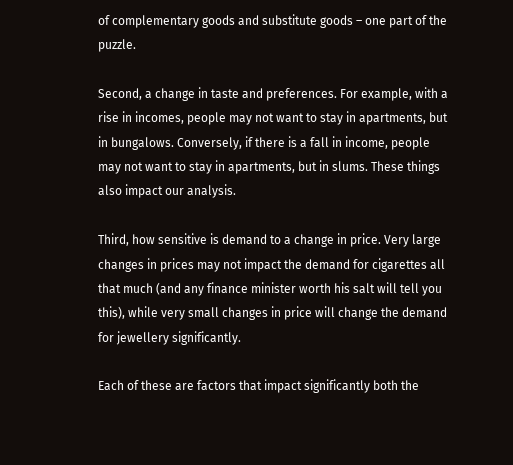of complementary goods and substitute goods – one part of the puzzle.

Second, a change in taste and preferences. For example, with a rise in incomes, people may not want to stay in apartments, but in bungalows. Conversely, if there is a fall in income, people may not want to stay in apartments, but in slums. These things also impact our analysis.

Third, how sensitive is demand to a change in price. Very large changes in prices may not impact the demand for cigarettes all that much (and any finance minister worth his salt will tell you this), while very small changes in price will change the demand for jewellery significantly.

Each of these are factors that impact significantly both the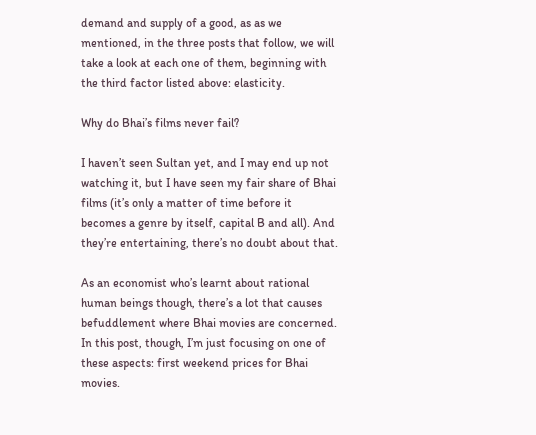demand and supply of a good, as as we mentioned, in the three posts that follow, we will take a look at each one of them, beginning with the third factor listed above: elasticity.

Why do Bhai’s films never fail?

I haven’t seen Sultan yet, and I may end up not watching it, but I have seen my fair share of Bhai films (it’s only a matter of time before it becomes a genre by itself, capital B and all). And they’re entertaining, there’s no doubt about that.

As an economist who’s learnt about rational human beings though, there’s a lot that causes befuddlement where Bhai movies are concerned. In this post, though, I’m just focusing on one of these aspects: first weekend prices for Bhai movies.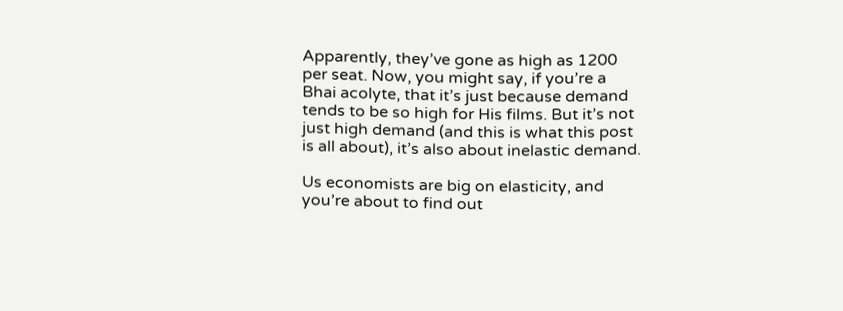Apparently, they’ve gone as high as 1200 per seat. Now, you might say, if you’re a Bhai acolyte, that it’s just because demand tends to be so high for His films. But it’s not just high demand (and this is what this post is all about), it’s also about inelastic demand.

Us economists are big on elasticity, and you’re about to find out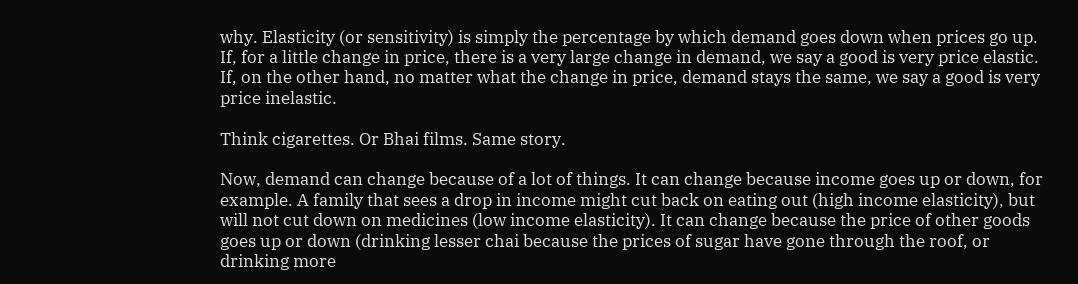why. Elasticity (or sensitivity) is simply the percentage by which demand goes down when prices go up. If, for a little change in price, there is a very large change in demand, we say a good is very price elastic. If, on the other hand, no matter what the change in price, demand stays the same, we say a good is very price inelastic.

Think cigarettes. Or Bhai films. Same story.

Now, demand can change because of a lot of things. It can change because income goes up or down, for example. A family that sees a drop in income might cut back on eating out (high income elasticity), but will not cut down on medicines (low income elasticity). It can change because the price of other goods goes up or down (drinking lesser chai because the prices of sugar have gone through the roof, or drinking more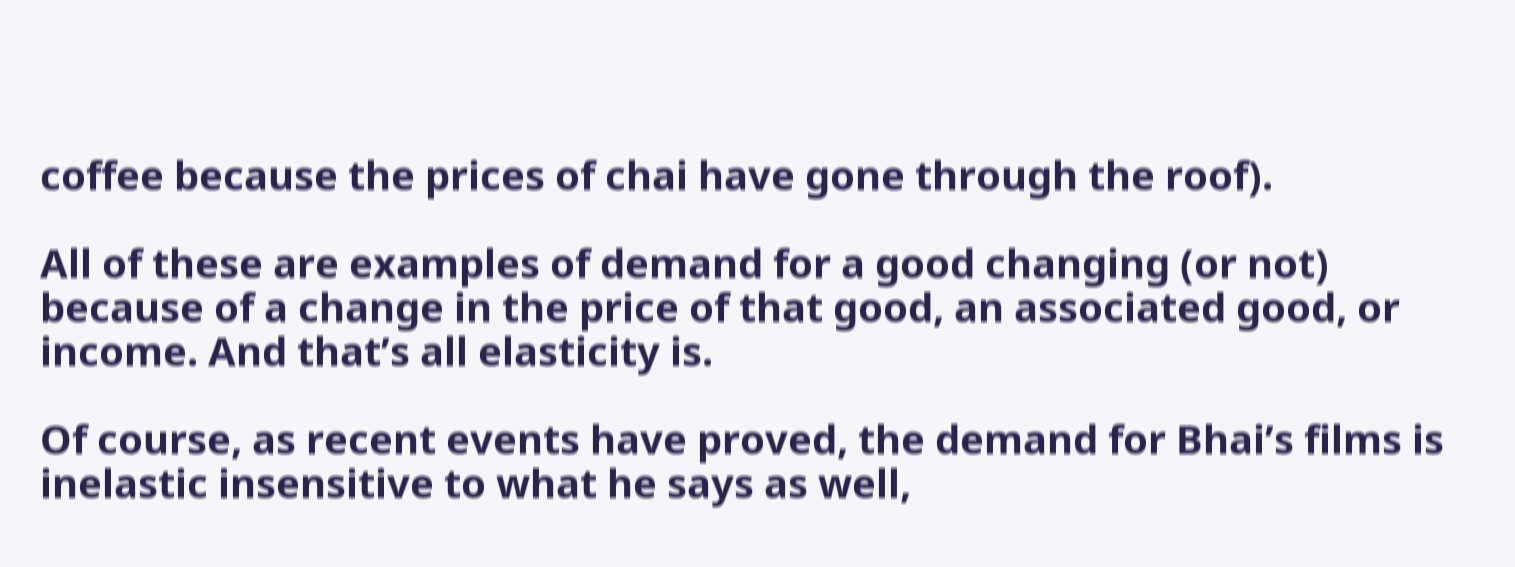coffee because the prices of chai have gone through the roof).

All of these are examples of demand for a good changing (or not) because of a change in the price of that good, an associated good, or income. And that’s all elasticity is.

Of course, as recent events have proved, the demand for Bhai’s films is inelastic insensitive to what he says as well,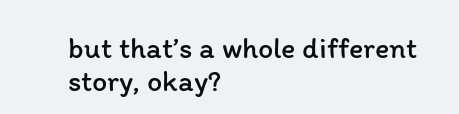but that’s a whole different story, okay?